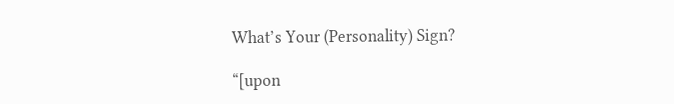What’s Your (Personality) Sign?

“[upon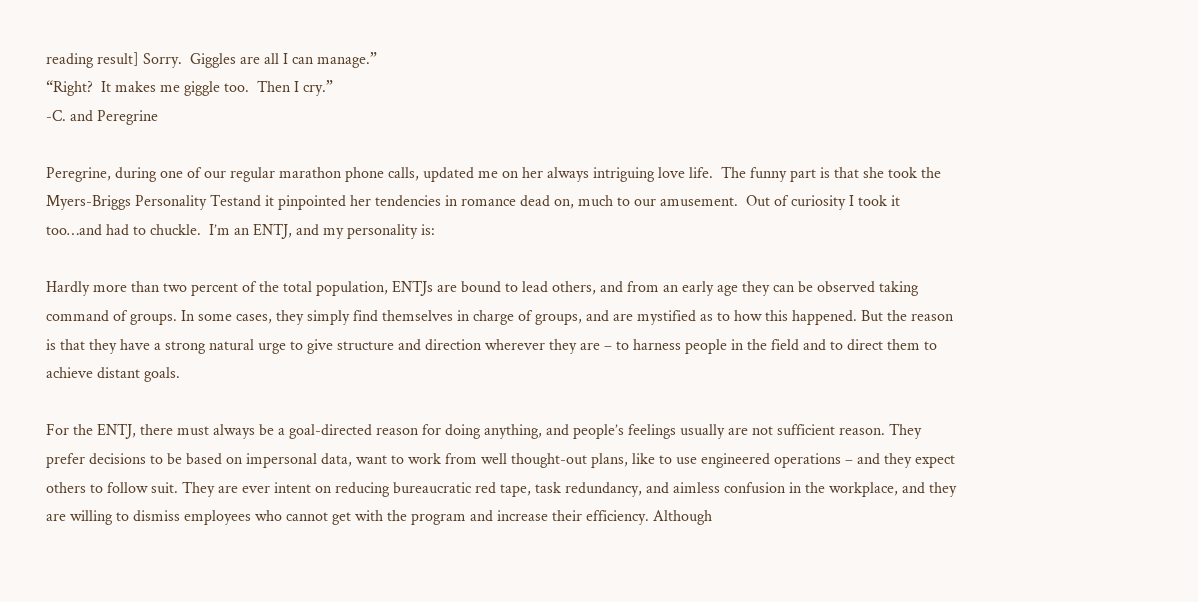reading result] Sorry.  Giggles are all I can manage.”
“Right?  It makes me giggle too.  Then I cry.”
-C. and Peregrine

Peregrine, during one of our regular marathon phone calls, updated me on her always intriguing love life.  The funny part is that she took the Myers-Briggs Personality Testand it pinpointed her tendencies in romance dead on, much to our amusement.  Out of curiosity I took it too…and had to chuckle.  I’m an ENTJ, and my personality is:

Hardly more than two percent of the total population, ENTJs are bound to lead others, and from an early age they can be observed taking command of groups. In some cases, they simply find themselves in charge of groups, and are mystified as to how this happened. But the reason is that they have a strong natural urge to give structure and direction wherever they are – to harness people in the field and to direct them to achieve distant goals.

For the ENTJ, there must always be a goal-directed reason for doing anything, and people’s feelings usually are not sufficient reason. They prefer decisions to be based on impersonal data, want to work from well thought-out plans, like to use engineered operations – and they expect others to follow suit. They are ever intent on reducing bureaucratic red tape, task redundancy, and aimless confusion in the workplace, and they are willing to dismiss employees who cannot get with the program and increase their efficiency. Although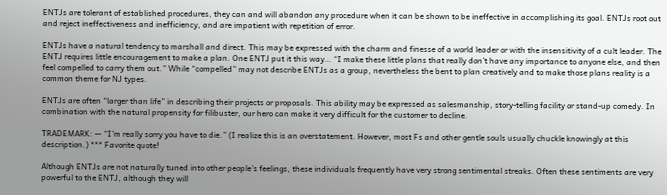ENTJs are tolerant of established procedures, they can and will abandon any procedure when it can be shown to be ineffective in accomplishing its goal. ENTJs root out and reject ineffectiveness and inefficiency, and are impatient with repetition of error.

ENTJs have a natural tendency to marshall and direct. This may be expressed with the charm and finesse of a world leader or with the insensitivity of a cult leader. The ENTJ requires little encouragement to make a plan. One ENTJ put it this way… “I make these little plans that really don’t have any importance to anyone else, and then feel compelled to carry them out.” While “compelled” may not describe ENTJs as a group, nevertheless the bent to plan creatively and to make those plans reality is a common theme for NJ types.

ENTJs are often “larger than life” in describing their projects or proposals. This ability may be expressed as salesmanship, story-telling facility or stand-up comedy. In combination with the natural propensity for filibuster, our hero can make it very difficult for the customer to decline.

TRADEMARK: — “I’m really sorry you have to die.” (I realize this is an overstatement. However, most Fs and other gentle souls usually chuckle knowingly at this description.) *** Favorite quote!

Although ENTJs are not naturally tuned into other people’s feelings, these individuals frequently have very strong sentimental streaks. Often these sentiments are very powerful to the ENTJ, although they will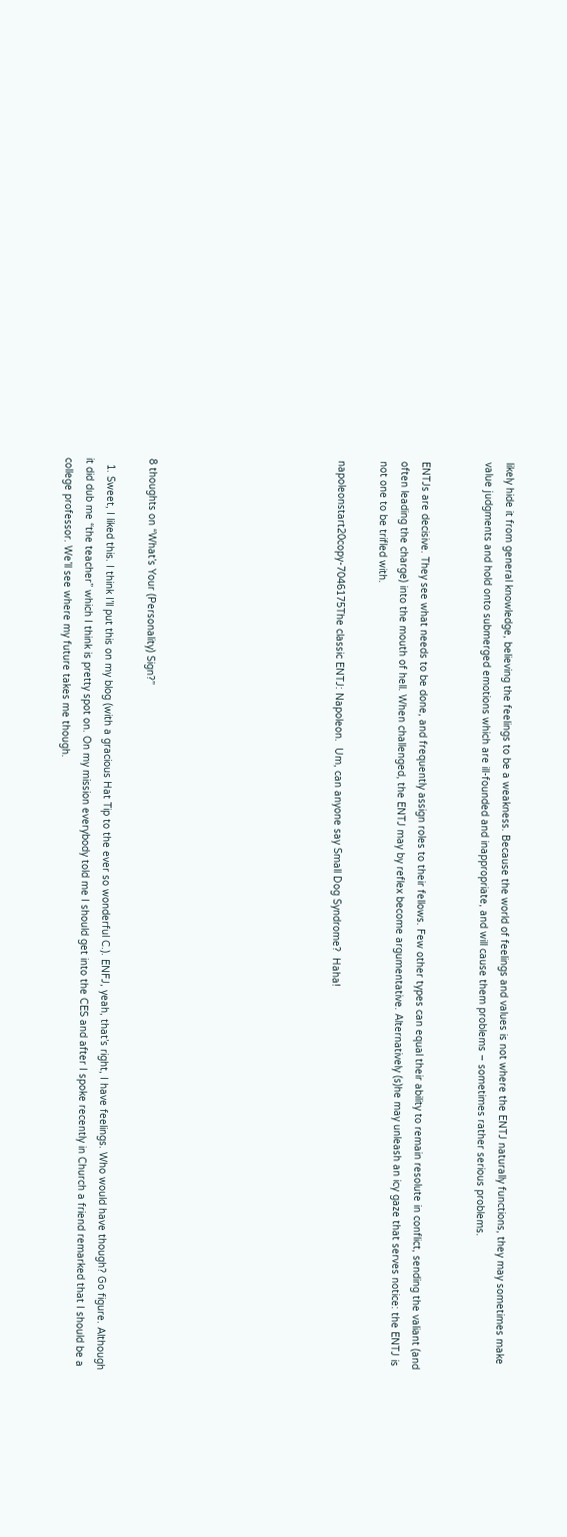likely hide it from general knowledge, believing the feelings to be a weakness. Because the world of feelings and values is not where the ENTJ naturally functions, they may sometimes make value judgments and hold onto submerged emotions which are ill-founded and inappropriate, and will cause them problems – sometimes rather serious problems.


ENTJs are decisive. They see what needs to be done, and frequently assign roles to their fellows. Few other types can equal their ability to remain resolute in conflict, sending the valiant (and often leading the charge) into the mouth of hell. When challenged, the ENTJ may by reflex become argumentative. Alternatively (s)he may unleash an icy gaze that serves notice: the ENTJ is not one to be trifled with.

napoleonstart20copy-7046175The classic ENTJ: Napoleon.  Um, can anyone say Small Dog Syndrome?  Haha!








8 thoughts on “What’s Your (Personality) Sign?”

  1. Sweet, I liked this. I think I’ll put this on my blog (with a gracious Hat Tip to the ever so wonderful C.). ENFJ, yeah, that’s right, I have feelings. Who would have though? Go figure. Although it did dub me “the teacher” which I think is pretty spot on. On my mission everybody told me I should get into the CES and after I spoke recently in Church a friend remarked that I should be a college professor. We’ll see where my future takes me though.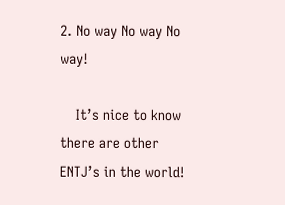2. No way No way No way!

    It’s nice to know there are other ENTJ’s in the world!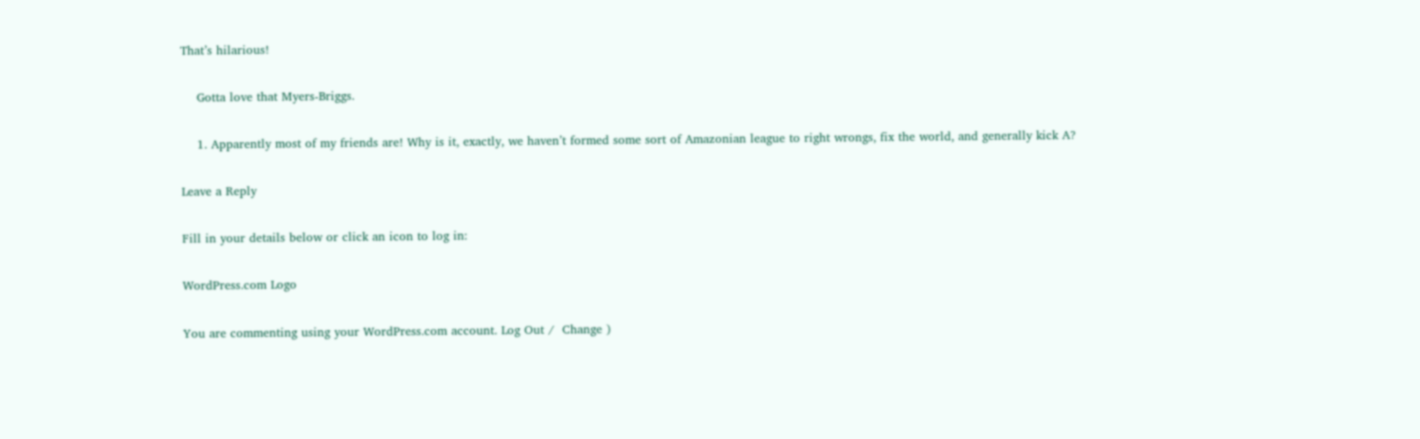That’s hilarious!

    Gotta love that Myers-Briggs.

    1. Apparently most of my friends are! Why is it, exactly, we haven’t formed some sort of Amazonian league to right wrongs, fix the world, and generally kick A?

Leave a Reply

Fill in your details below or click an icon to log in:

WordPress.com Logo

You are commenting using your WordPress.com account. Log Out /  Change )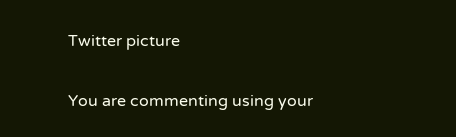Twitter picture

You are commenting using your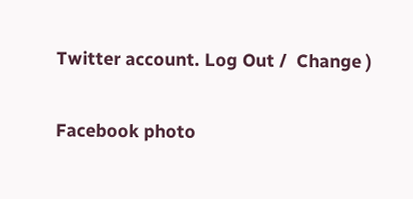Twitter account. Log Out /  Change )

Facebook photo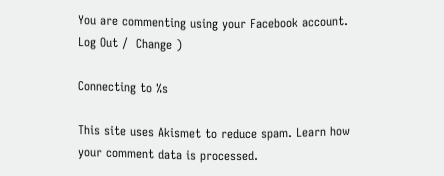You are commenting using your Facebook account. Log Out /  Change )

Connecting to %s

This site uses Akismet to reduce spam. Learn how your comment data is processed.